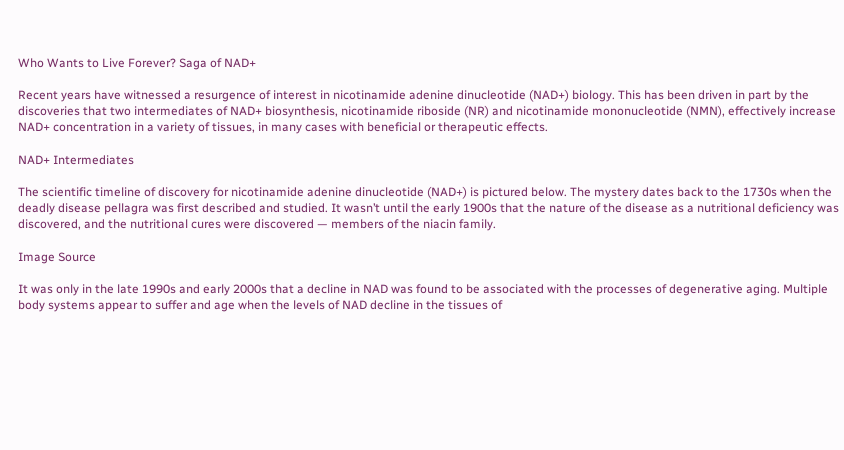Who Wants to Live Forever? Saga of NAD+

Recent years have witnessed a resurgence of interest in nicotinamide adenine dinucleotide (NAD+) biology. This has been driven in part by the discoveries that two intermediates of NAD+ biosynthesis, nicotinamide riboside (NR) and nicotinamide mononucleotide (NMN), effectively increase NAD+ concentration in a variety of tissues, in many cases with beneficial or therapeutic effects.

NAD+ Intermediates

The scientific timeline of discovery for nicotinamide adenine dinucleotide (NAD+) is pictured below. The mystery dates back to the 1730s when the deadly disease pellagra was first described and studied. It wasn’t until the early 1900s that the nature of the disease as a nutritional deficiency was discovered, and the nutritional cures were discovered — members of the niacin family.

Image Source

It was only in the late 1990s and early 2000s that a decline in NAD was found to be associated with the processes of degenerative aging. Multiple body systems appear to suffer and age when the levels of NAD decline in the tissues of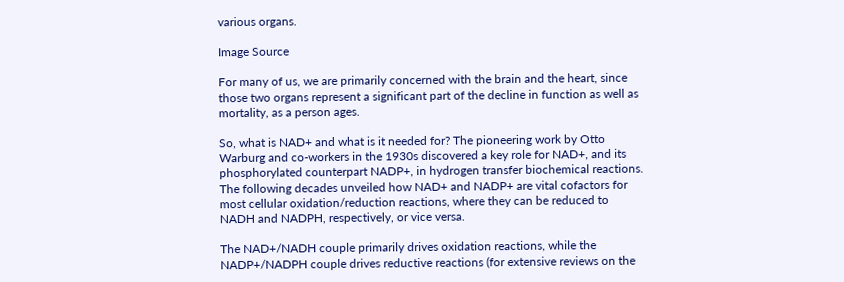various organs.

Image Source

For many of us, we are primarily concerned with the brain and the heart, since those two organs represent a significant part of the decline in function as well as mortality, as a person ages.

So, what is NAD+ and what is it needed for? The pioneering work by Otto Warburg and co-workers in the 1930s discovered a key role for NAD+, and its phosphorylated counterpart NADP+, in hydrogen transfer biochemical reactions. The following decades unveiled how NAD+ and NADP+ are vital cofactors for most cellular oxidation/reduction reactions, where they can be reduced to NADH and NADPH, respectively, or vice versa.

The NAD+/NADH couple primarily drives oxidation reactions, while the NADP+/NADPH couple drives reductive reactions (for extensive reviews on the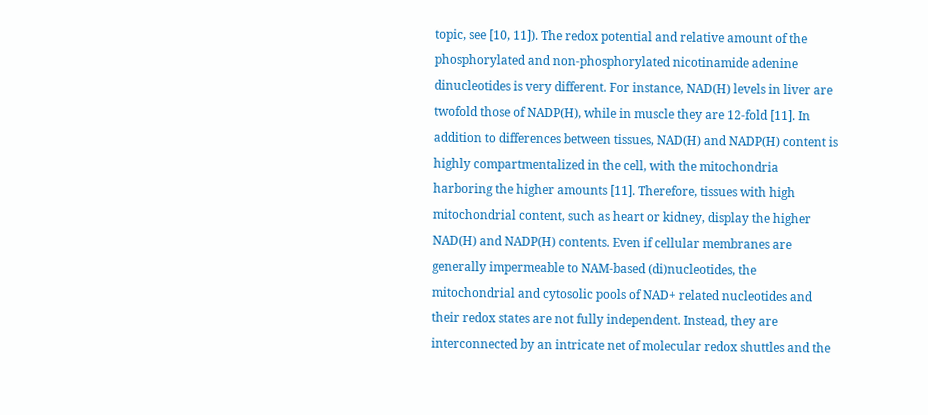topic, see [10, 11]). The redox potential and relative amount of the phosphorylated and non-phosphorylated nicotinamide adenine dinucleotides is very different. For instance, NAD(H) levels in liver are twofold those of NADP(H), while in muscle they are 12-fold [11]. In addition to differences between tissues, NAD(H) and NADP(H) content is highly compartmentalized in the cell, with the mitochondria harboring the higher amounts [11]. Therefore, tissues with high mitochondrial content, such as heart or kidney, display the higher NAD(H) and NADP(H) contents. Even if cellular membranes are generally impermeable to NAM-based (di)nucleotides, the mitochondrial and cytosolic pools of NAD+ related nucleotides and their redox states are not fully independent. Instead, they are interconnected by an intricate net of molecular redox shuttles and the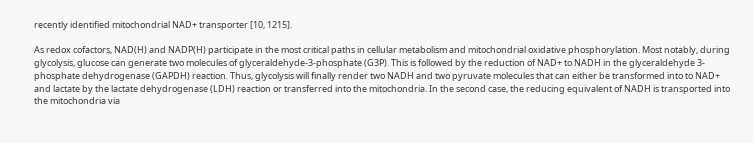recently identified mitochondrial NAD+ transporter [10, 1215].

As redox cofactors, NAD(H) and NADP(H) participate in the most critical paths in cellular metabolism and mitochondrial oxidative phosphorylation. Most notably, during glycolysis, glucose can generate two molecules of glyceraldehyde-3-phosphate (G3P). This is followed by the reduction of NAD+ to NADH in the glyceraldehyde 3-phosphate dehydrogenase (GAPDH) reaction. Thus, glycolysis will finally render two NADH and two pyruvate molecules that can either be transformed into to NAD+ and lactate by the lactate dehydrogenase (LDH) reaction or transferred into the mitochondria. In the second case, the reducing equivalent of NADH is transported into the mitochondria via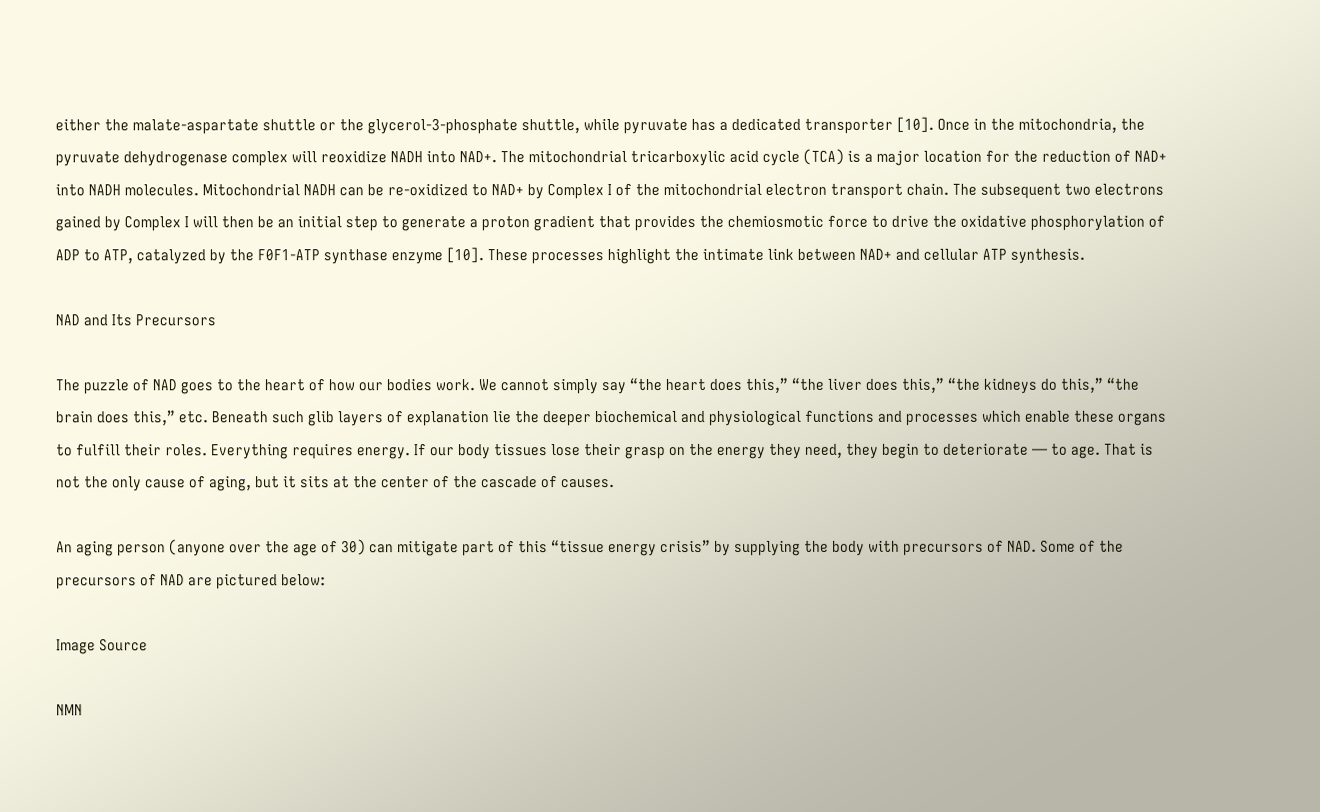either the malate-aspartate shuttle or the glycerol-3-phosphate shuttle, while pyruvate has a dedicated transporter [10]. Once in the mitochondria, the pyruvate dehydrogenase complex will reoxidize NADH into NAD+. The mitochondrial tricarboxylic acid cycle (TCA) is a major location for the reduction of NAD+ into NADH molecules. Mitochondrial NADH can be re-oxidized to NAD+ by Complex I of the mitochondrial electron transport chain. The subsequent two electrons gained by Complex I will then be an initial step to generate a proton gradient that provides the chemiosmotic force to drive the oxidative phosphorylation of ADP to ATP, catalyzed by the F0F1-ATP synthase enzyme [10]. These processes highlight the intimate link between NAD+ and cellular ATP synthesis.

NAD and Its Precursors

The puzzle of NAD goes to the heart of how our bodies work. We cannot simply say “the heart does this,” “the liver does this,” “the kidneys do this,” “the brain does this,” etc. Beneath such glib layers of explanation lie the deeper biochemical and physiological functions and processes which enable these organs to fulfill their roles. Everything requires energy. If our body tissues lose their grasp on the energy they need, they begin to deteriorate — to age. That is not the only cause of aging, but it sits at the center of the cascade of causes.

An aging person (anyone over the age of 30) can mitigate part of this “tissue energy crisis” by supplying the body with precursors of NAD. Some of the precursors of NAD are pictured below:

Image Source

NMN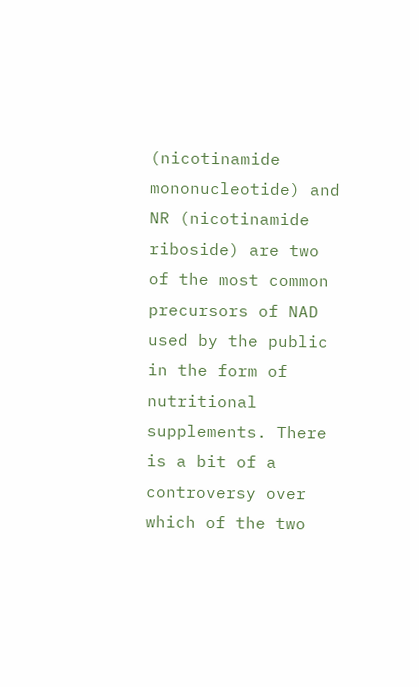(nicotinamide mononucleotide) and NR (nicotinamide riboside) are two of the most common precursors of NAD used by the public in the form of nutritional supplements. There is a bit of a controversy over which of the two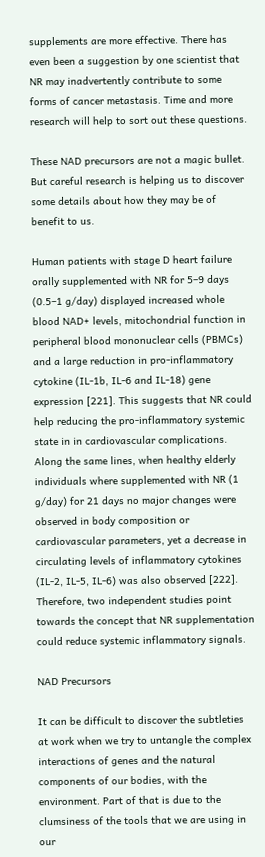supplements are more effective. There has even been a suggestion by one scientist that NR may inadvertently contribute to some forms of cancer metastasis. Time and more research will help to sort out these questions.

These NAD precursors are not a magic bullet. But careful research is helping us to discover some details about how they may be of benefit to us.

Human patients with stage D heart failure orally supplemented with NR for 5–9 days (0.5–1 g/day) displayed increased whole blood NAD+ levels, mitochondrial function in peripheral blood mononuclear cells (PBMCs) and a large reduction in pro-inflammatory cytokine (IL-1b, IL-6 and IL-18) gene expression [221]. This suggests that NR could help reducing the pro-inflammatory systemic state in in cardiovascular complications. Along the same lines, when healthy elderly individuals where supplemented with NR (1 g/day) for 21 days no major changes were observed in body composition or cardiovascular parameters, yet a decrease in circulating levels of inflammatory cytokines (IL-2, IL-5, IL-6) was also observed [222]. Therefore, two independent studies point towards the concept that NR supplementation could reduce systemic inflammatory signals.

NAD Precursors

It can be difficult to discover the subtleties at work when we try to untangle the complex interactions of genes and the natural components of our bodies, with the environment. Part of that is due to the clumsiness of the tools that we are using in our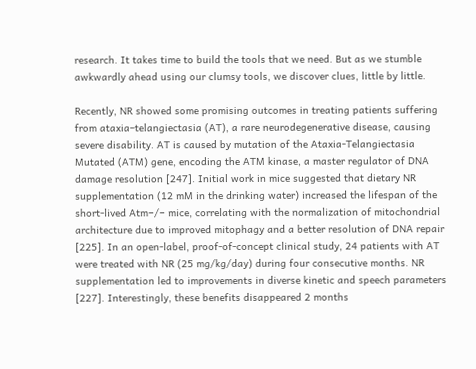research. It takes time to build the tools that we need. But as we stumble awkwardly ahead using our clumsy tools, we discover clues, little by little.

Recently, NR showed some promising outcomes in treating patients suffering from ataxia–telangiectasia (AT), a rare neurodegenerative disease, causing severe disability. AT is caused by mutation of the Ataxia-Telangiectasia Mutated (ATM) gene, encoding the ATM kinase, a master regulator of DNA damage resolution [247]. Initial work in mice suggested that dietary NR supplementation (12 mM in the drinking water) increased the lifespan of the short-lived Atm−/− mice, correlating with the normalization of mitochondrial architecture due to improved mitophagy and a better resolution of DNA repair [225]. In an open-label, proof-of-concept clinical study, 24 patients with AT were treated with NR (25 mg/kg/day) during four consecutive months. NR supplementation led to improvements in diverse kinetic and speech parameters [227]. Interestingly, these benefits disappeared 2 months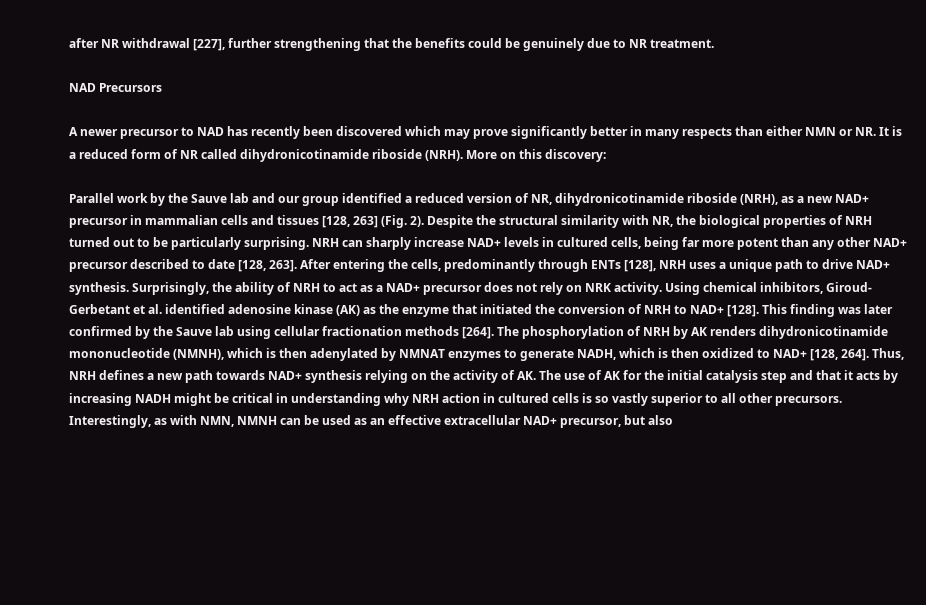after NR withdrawal [227], further strengthening that the benefits could be genuinely due to NR treatment.

NAD Precursors

A newer precursor to NAD has recently been discovered which may prove significantly better in many respects than either NMN or NR. It is a reduced form of NR called dihydronicotinamide riboside (NRH). More on this discovery:

Parallel work by the Sauve lab and our group identified a reduced version of NR, dihydronicotinamide riboside (NRH), as a new NAD+ precursor in mammalian cells and tissues [128, 263] (Fig. 2). Despite the structural similarity with NR, the biological properties of NRH turned out to be particularly surprising. NRH can sharply increase NAD+ levels in cultured cells, being far more potent than any other NAD+ precursor described to date [128, 263]. After entering the cells, predominantly through ENTs [128], NRH uses a unique path to drive NAD+ synthesis. Surprisingly, the ability of NRH to act as a NAD+ precursor does not rely on NRK activity. Using chemical inhibitors, Giroud-Gerbetant et al. identified adenosine kinase (AK) as the enzyme that initiated the conversion of NRH to NAD+ [128]. This finding was later confirmed by the Sauve lab using cellular fractionation methods [264]. The phosphorylation of NRH by AK renders dihydronicotinamide mononucleotide (NMNH), which is then adenylated by NMNAT enzymes to generate NADH, which is then oxidized to NAD+ [128, 264]. Thus, NRH defines a new path towards NAD+ synthesis relying on the activity of AK. The use of AK for the initial catalysis step and that it acts by increasing NADH might be critical in understanding why NRH action in cultured cells is so vastly superior to all other precursors. Interestingly, as with NMN, NMNH can be used as an effective extracellular NAD+ precursor, but also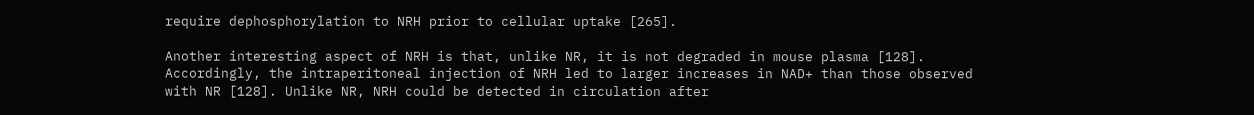require dephosphorylation to NRH prior to cellular uptake [265].

Another interesting aspect of NRH is that, unlike NR, it is not degraded in mouse plasma [128]. Accordingly, the intraperitoneal injection of NRH led to larger increases in NAD+ than those observed with NR [128]. Unlike NR, NRH could be detected in circulation after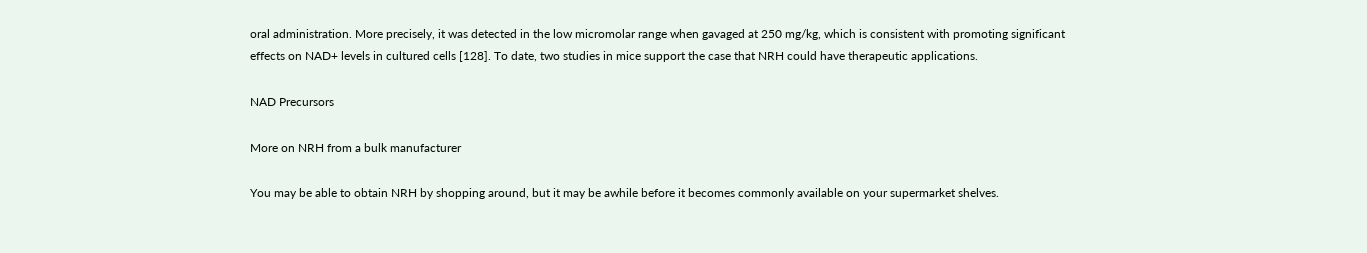oral administration. More precisely, it was detected in the low micromolar range when gavaged at 250 mg/kg, which is consistent with promoting significant effects on NAD+ levels in cultured cells [128]. To date, two studies in mice support the case that NRH could have therapeutic applications.

NAD Precursors

More on NRH from a bulk manufacturer

You may be able to obtain NRH by shopping around, but it may be awhile before it becomes commonly available on your supermarket shelves.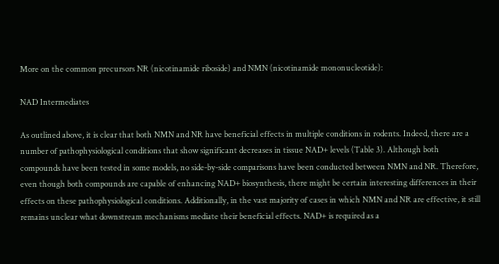More on the common precursors NR (nicotinamide riboside) and NMN (nicotinamide mononucleotide):

NAD Intermediates

As outlined above, it is clear that both NMN and NR have beneficial effects in multiple conditions in rodents. Indeed, there are a number of pathophysiological conditions that show significant decreases in tissue NAD+ levels (Table 3). Although both compounds have been tested in some models, no side-by-side comparisons have been conducted between NMN and NR. Therefore, even though both compounds are capable of enhancing NAD+ biosynthesis, there might be certain interesting differences in their effects on these pathophysiological conditions. Additionally, in the vast majority of cases in which NMN and NR are effective, it still remains unclear what downstream mechanisms mediate their beneficial effects. NAD+ is required as a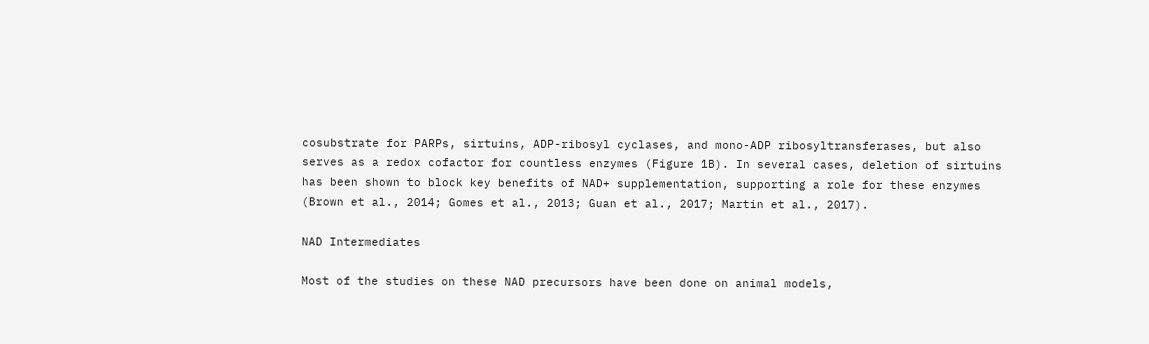cosubstrate for PARPs, sirtuins, ADP-ribosyl cyclases, and mono-ADP ribosyltransferases, but also serves as a redox cofactor for countless enzymes (Figure 1B). In several cases, deletion of sirtuins has been shown to block key benefits of NAD+ supplementation, supporting a role for these enzymes (Brown et al., 2014; Gomes et al., 2013; Guan et al., 2017; Martin et al., 2017).

NAD Intermediates

Most of the studies on these NAD precursors have been done on animal models,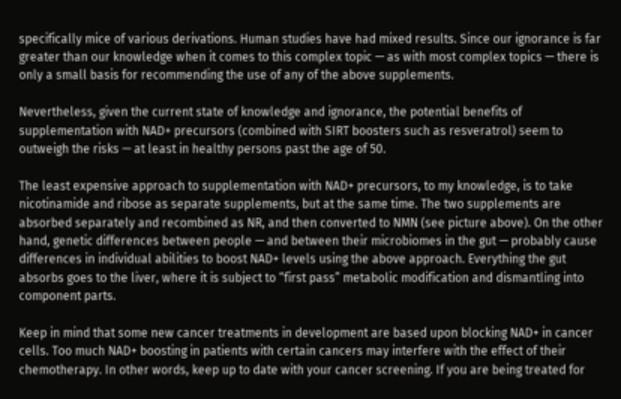specifically mice of various derivations. Human studies have had mixed results. Since our ignorance is far greater than our knowledge when it comes to this complex topic — as with most complex topics — there is only a small basis for recommending the use of any of the above supplements.

Nevertheless, given the current state of knowledge and ignorance, the potential benefits of supplementation with NAD+ precursors (combined with SIRT boosters such as resveratrol) seem to outweigh the risks — at least in healthy persons past the age of 50.

The least expensive approach to supplementation with NAD+ precursors, to my knowledge, is to take nicotinamide and ribose as separate supplements, but at the same time. The two supplements are absorbed separately and recombined as NR, and then converted to NMN (see picture above). On the other hand, genetic differences between people — and between their microbiomes in the gut — probably cause differences in individual abilities to boost NAD+ levels using the above approach. Everything the gut absorbs goes to the liver, where it is subject to “first pass” metabolic modification and dismantling into component parts.

Keep in mind that some new cancer treatments in development are based upon blocking NAD+ in cancer cells. Too much NAD+ boosting in patients with certain cancers may interfere with the effect of their chemotherapy. In other words, keep up to date with your cancer screening. If you are being treated for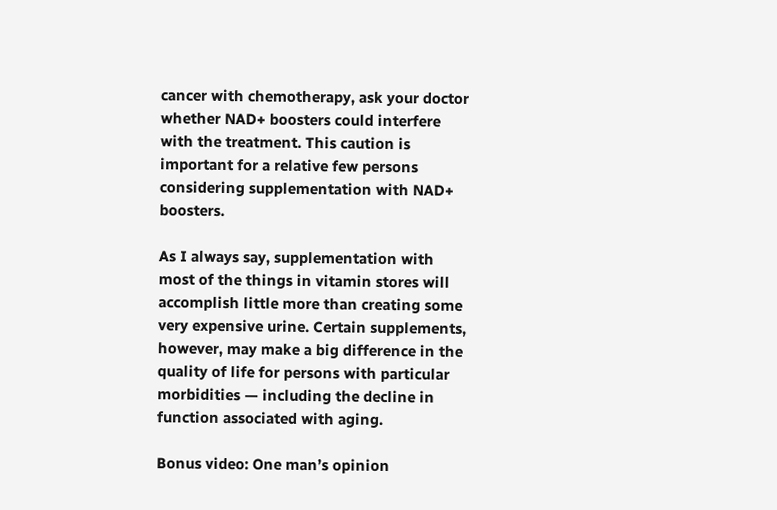cancer with chemotherapy, ask your doctor whether NAD+ boosters could interfere with the treatment. This caution is important for a relative few persons considering supplementation with NAD+ boosters.

As I always say, supplementation with most of the things in vitamin stores will accomplish little more than creating some very expensive urine. Certain supplements, however, may make a big difference in the quality of life for persons with particular morbidities — including the decline in function associated with aging.

Bonus video: One man’s opinion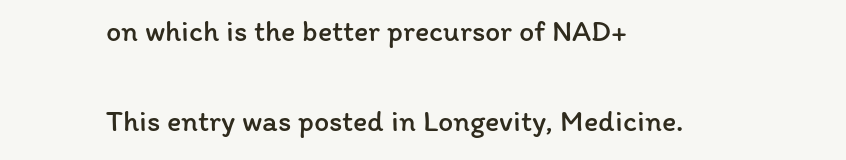on which is the better precursor of NAD+

This entry was posted in Longevity, Medicine.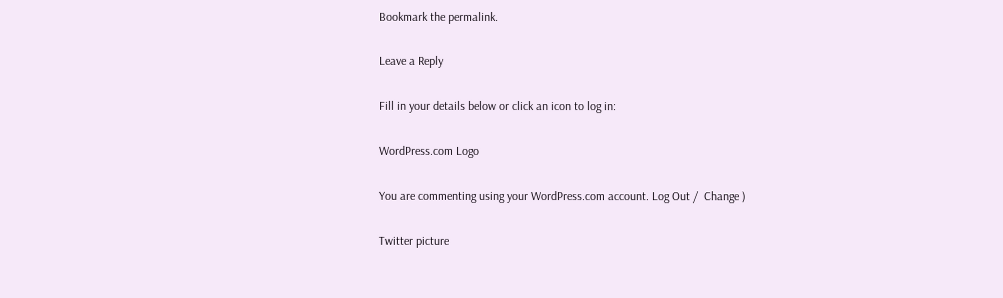Bookmark the permalink.

Leave a Reply

Fill in your details below or click an icon to log in:

WordPress.com Logo

You are commenting using your WordPress.com account. Log Out /  Change )

Twitter picture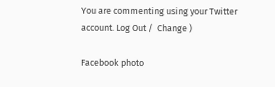You are commenting using your Twitter account. Log Out /  Change )

Facebook photo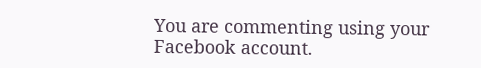You are commenting using your Facebook account.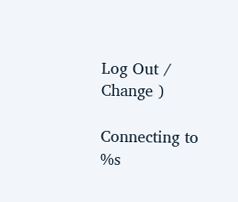Log Out /  Change )

Connecting to %s